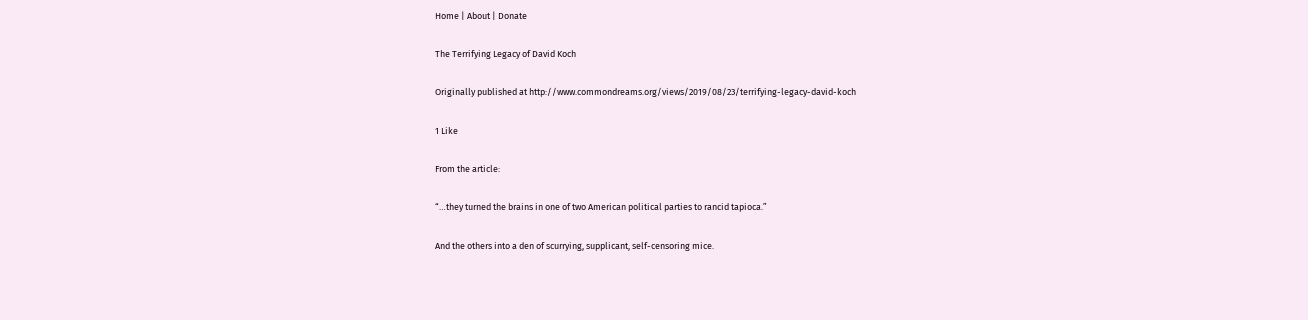Home | About | Donate

The Terrifying Legacy of David Koch

Originally published at http://www.commondreams.org/views/2019/08/23/terrifying-legacy-david-koch

1 Like

From the article:

“…they turned the brains in one of two American political parties to rancid tapioca.”

And the others into a den of scurrying, supplicant, self-censoring mice.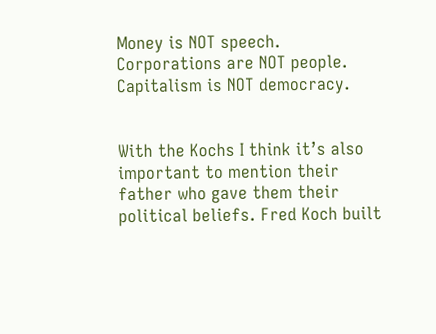Money is NOT speech.
Corporations are NOT people.
Capitalism is NOT democracy.


With the Kochs I think it’s also important to mention their father who gave them their political beliefs. Fred Koch built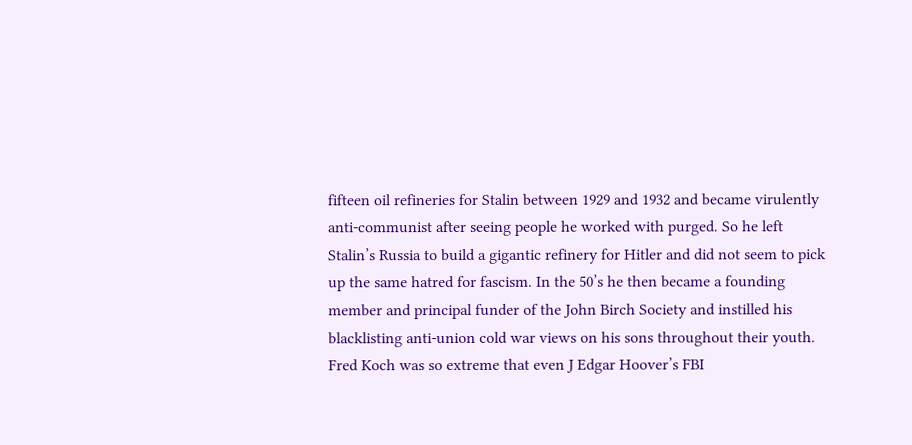fifteen oil refineries for Stalin between 1929 and 1932 and became virulently anti-communist after seeing people he worked with purged. So he left Stalin’s Russia to build a gigantic refinery for Hitler and did not seem to pick up the same hatred for fascism. In the 50’s he then became a founding member and principal funder of the John Birch Society and instilled his blacklisting anti-union cold war views on his sons throughout their youth. Fred Koch was so extreme that even J Edgar Hoover’s FBI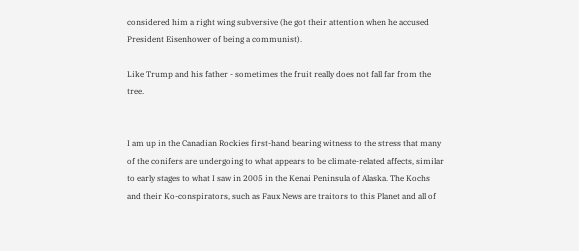considered him a right wing subversive (he got their attention when he accused President Eisenhower of being a communist).

Like Trump and his father - sometimes the fruit really does not fall far from the tree.


I am up in the Canadian Rockies first-hand bearing witness to the stress that many of the conifers are undergoing to what appears to be climate-related affects, similar to early stages to what I saw in 2005 in the Kenai Peninsula of Alaska. The Kochs and their Ko-conspirators, such as Faux News are traitors to this Planet and all of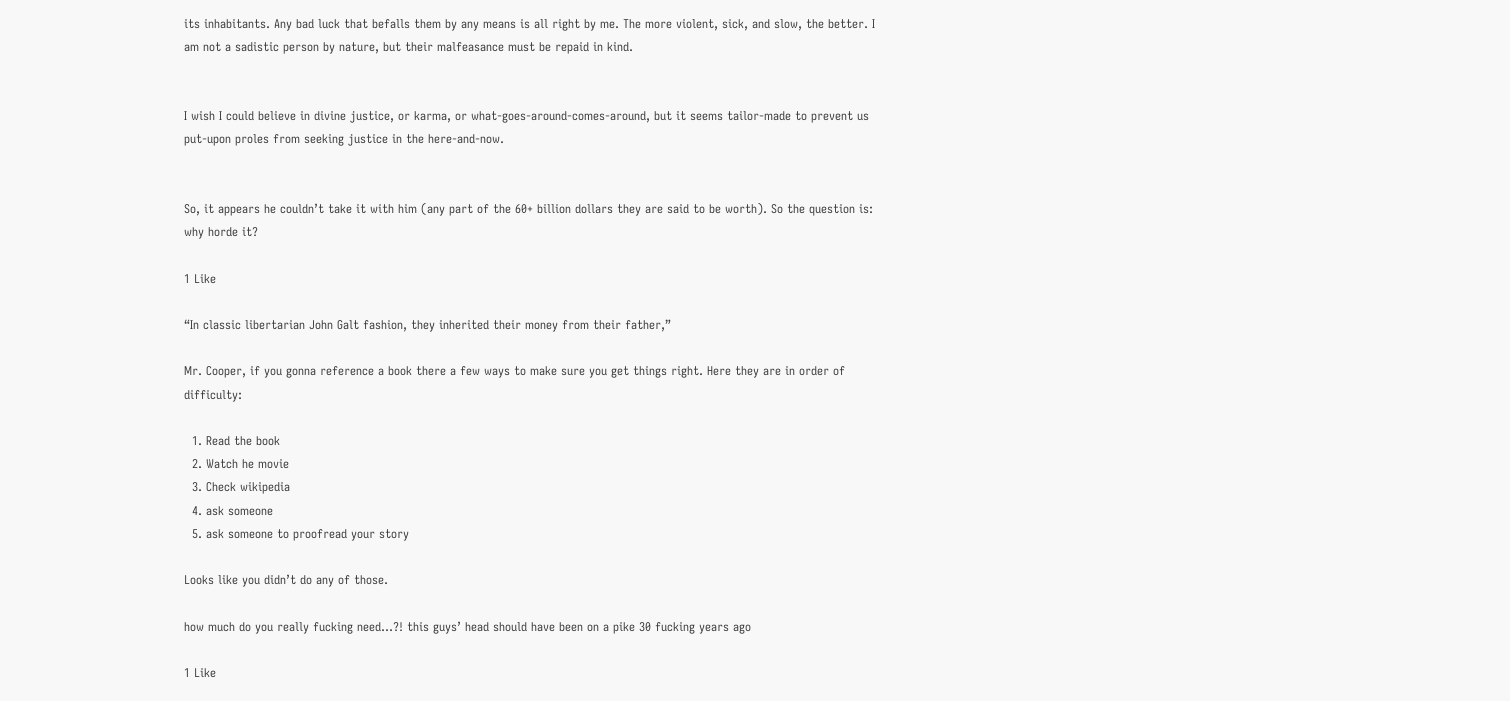its inhabitants. Any bad luck that befalls them by any means is all right by me. The more violent, sick, and slow, the better. I am not a sadistic person by nature, but their malfeasance must be repaid in kind.


I wish I could believe in divine justice, or karma, or what-goes-around-comes-around, but it seems tailor-made to prevent us put-upon proles from seeking justice in the here-and-now.


So, it appears he couldn’t take it with him (any part of the 60+ billion dollars they are said to be worth). So the question is: why horde it?

1 Like

“In classic libertarian John Galt fashion, they inherited their money from their father,”

Mr. Cooper, if you gonna reference a book there a few ways to make sure you get things right. Here they are in order of difficulty:

  1. Read the book
  2. Watch he movie
  3. Check wikipedia
  4. ask someone
  5. ask someone to proofread your story

Looks like you didn’t do any of those.

how much do you really fucking need…?! this guys’ head should have been on a pike 30 fucking years ago

1 Like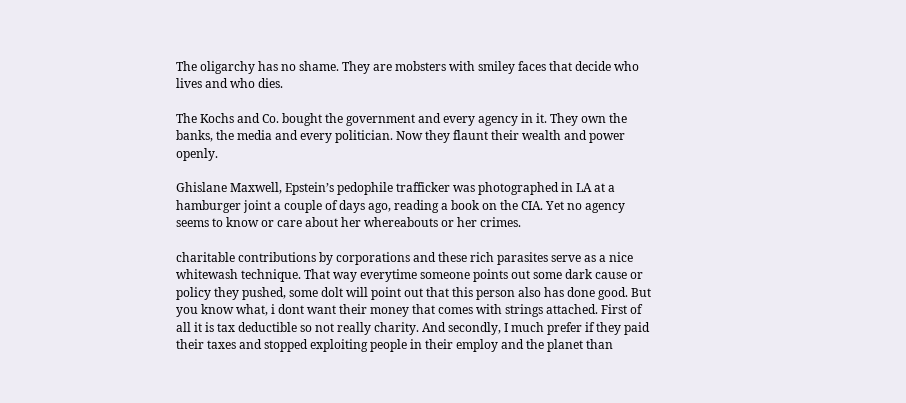The oligarchy has no shame. They are mobsters with smiley faces that decide who lives and who dies.

The Kochs and Co. bought the government and every agency in it. They own the banks, the media and every politician. Now they flaunt their wealth and power openly.

Ghislane Maxwell, Epstein’s pedophile trafficker was photographed in LA at a hamburger joint a couple of days ago, reading a book on the CIA. Yet no agency seems to know or care about her whereabouts or her crimes.

charitable contributions by corporations and these rich parasites serve as a nice whitewash technique. That way everytime someone points out some dark cause or policy they pushed, some dolt will point out that this person also has done good. But you know what, i dont want their money that comes with strings attached. First of all it is tax deductible so not really charity. And secondly, I much prefer if they paid their taxes and stopped exploiting people in their employ and the planet than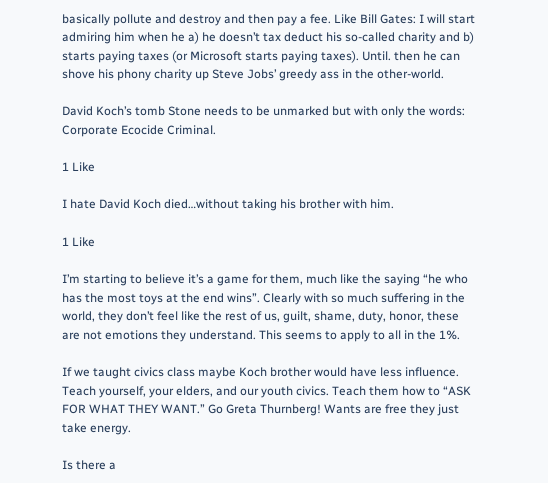basically pollute and destroy and then pay a fee. Like Bill Gates: I will start admiring him when he a) he doesn’t tax deduct his so-called charity and b) starts paying taxes (or Microsoft starts paying taxes). Until. then he can shove his phony charity up Steve Jobs’ greedy ass in the other-world.

David Koch’s tomb Stone needs to be unmarked but with only the words: Corporate Ecocide Criminal.

1 Like

I hate David Koch died…without taking his brother with him.

1 Like

I’m starting to believe it’s a game for them, much like the saying “he who has the most toys at the end wins”. Clearly with so much suffering in the world, they don’t feel like the rest of us, guilt, shame, duty, honor, these are not emotions they understand. This seems to apply to all in the 1%.

If we taught civics class maybe Koch brother would have less influence. Teach yourself, your elders, and our youth civics. Teach them how to “ASK FOR WHAT THEY WANT.” Go Greta Thurnberg! Wants are free they just take energy.

Is there a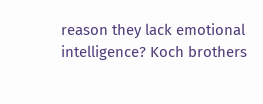reason they lack emotional intelligence? Koch brothers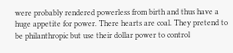were probably rendered powerless from birth and thus have a huge appetite for power. There hearts are coal. They pretend to be philanthropic but use their dollar power to control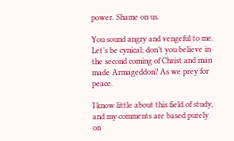power. Shame on us.

You sound angry and vengeful to me. Let’s be cynical; don’t you believe in the second coming of Christ and man made Armageddon? As we prey for peace.

I know little about this field of study, and my comments are based purely on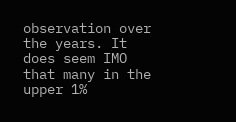observation over the years. It does seem IMO that many in the upper 1%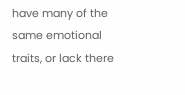have many of the same emotional traits, or lack there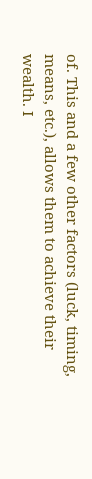of. This and a few other factors (luck, timing, means, etc.), allows them to achieve their wealth. I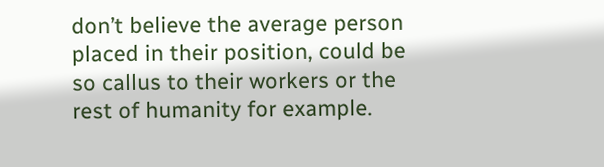don’t believe the average person placed in their position, could be so callus to their workers or the rest of humanity for example.